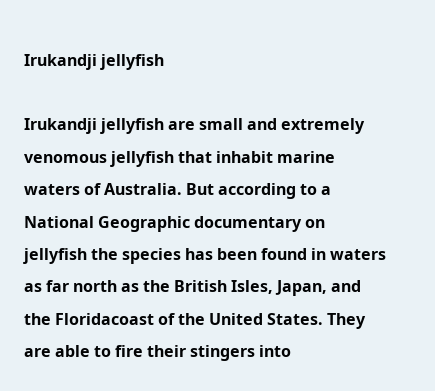Irukandji jellyfish

Irukandji jellyfish are small and extremely venomous jellyfish that inhabit marine waters of Australia. But according to a National Geographic documentary on jellyfish the species has been found in waters as far north as the British Isles, Japan, and the Floridacoast of the United States. They are able to fire their stingers into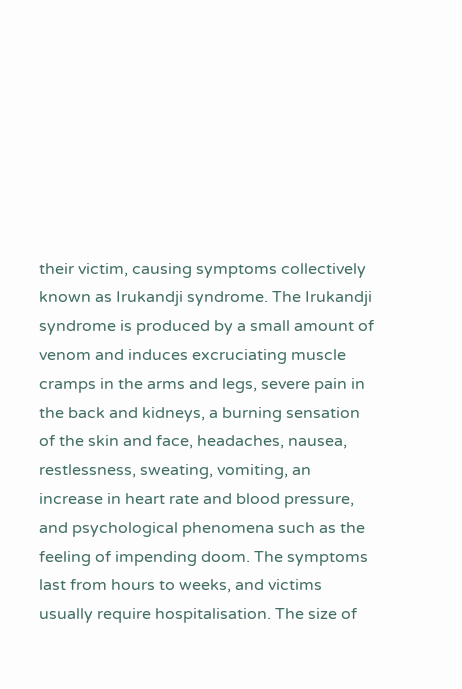their victim, causing symptoms collectively known as Irukandji syndrome. The Irukandji syndrome is produced by a small amount of venom and induces excruciating muscle cramps in the arms and legs, severe pain in the back and kidneys, a burning sensation of the skin and face, headaches, nausea, restlessness, sweating, vomiting, an increase in heart rate and blood pressure, and psychological phenomena such as the feeling of impending doom. The symptoms last from hours to weeks, and victims usually require hospitalisation. The size of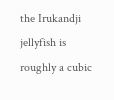the Irukandji jellyfish is roughly a cubic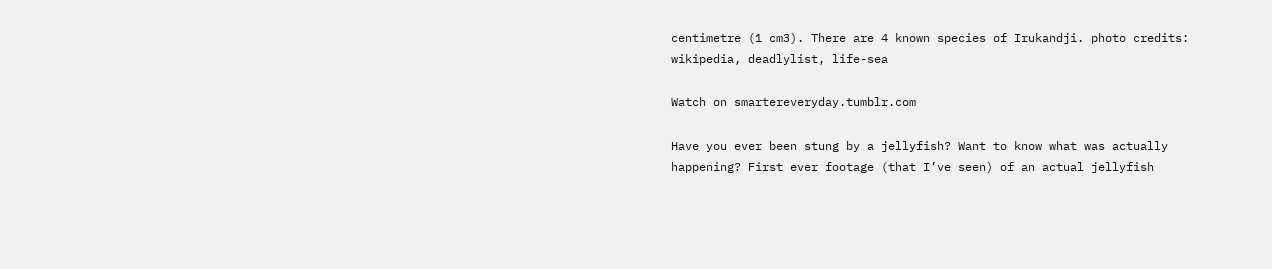centimetre (1 cm3). There are 4 known species of Irukandji. photo credits: wikipedia, deadlylist, life-sea

Watch on smartereveryday.tumblr.com

Have you ever been stung by a jellyfish? Want to know what was actually happening? First ever footage (that I’ve seen) of an actual jellyfish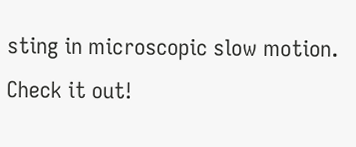sting in microscopic slow motion. Check it out!